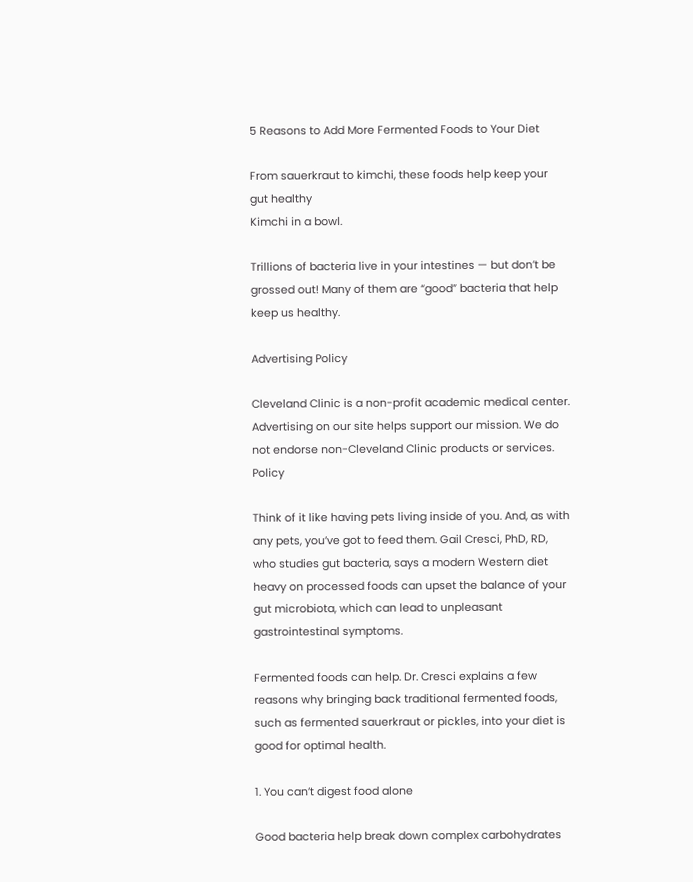5 Reasons to Add More Fermented Foods to Your Diet

From sauerkraut to kimchi, these foods help keep your gut healthy
Kimchi in a bowl.

Trillions of bacteria live in your intestines — but don’t be grossed out! Many of them are “good” bacteria that help keep us healthy.

Advertising Policy

Cleveland Clinic is a non-profit academic medical center. Advertising on our site helps support our mission. We do not endorse non-Cleveland Clinic products or services. Policy

Think of it like having pets living inside of you. And, as with any pets, you’ve got to feed them. Gail Cresci, PhD, RD, who studies gut bacteria, says a modern Western diet heavy on processed foods can upset the balance of your gut microbiota, which can lead to unpleasant gastrointestinal symptoms.

Fermented foods can help. Dr. Cresci explains a few reasons why bringing back traditional fermented foods, such as fermented sauerkraut or pickles, into your diet is good for optimal health.

1. You can’t digest food alone

Good bacteria help break down complex carbohydrates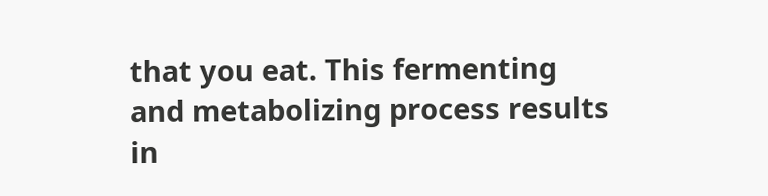that you eat. This fermenting and metabolizing process results in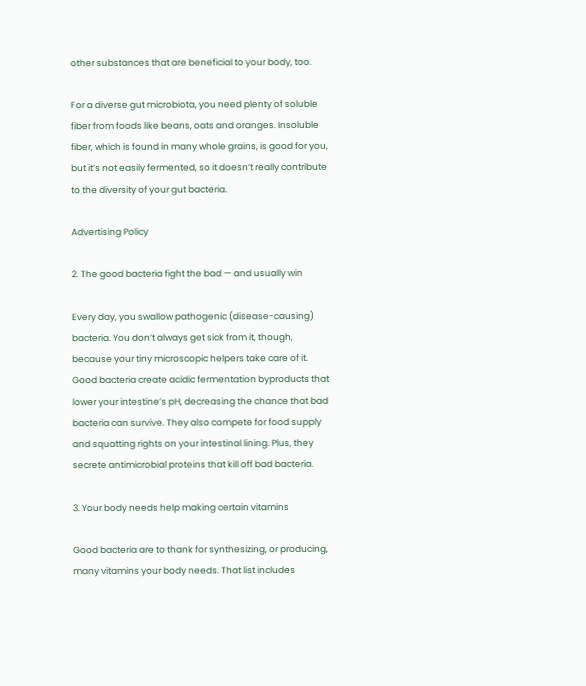other substances that are beneficial to your body, too.

For a diverse gut microbiota, you need plenty of soluble fiber from foods like beans, oats and oranges. Insoluble fiber, which is found in many whole grains, is good for you, but it’s not easily fermented, so it doesn’t really contribute to the diversity of your gut bacteria.

Advertising Policy

2. The good bacteria fight the bad — and usually win

Every day, you swallow pathogenic (disease-causing) bacteria. You don’t always get sick from it, though, because your tiny microscopic helpers take care of it. Good bacteria create acidic fermentation byproducts that lower your intestine’s pH, decreasing the chance that bad bacteria can survive. They also compete for food supply and squatting rights on your intestinal lining. Plus, they secrete antimicrobial proteins that kill off bad bacteria.

3. Your body needs help making certain vitamins

Good bacteria are to thank for synthesizing, or producing, many vitamins your body needs. That list includes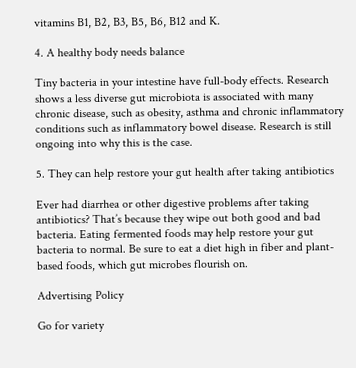vitamins B1, B2, B3, B5, B6, B12 and K.

4. A healthy body needs balance

Tiny bacteria in your intestine have full-body effects. Research shows a less diverse gut microbiota is associated with many chronic disease, such as obesity, asthma and chronic inflammatory conditions such as inflammatory bowel disease. Research is still ongoing into why this is the case.

5. They can help restore your gut health after taking antibiotics

Ever had diarrhea or other digestive problems after taking antibiotics? That’s because they wipe out both good and bad bacteria. Eating fermented foods may help restore your gut bacteria to normal. Be sure to eat a diet high in fiber and plant-based foods, which gut microbes flourish on.

Advertising Policy

Go for variety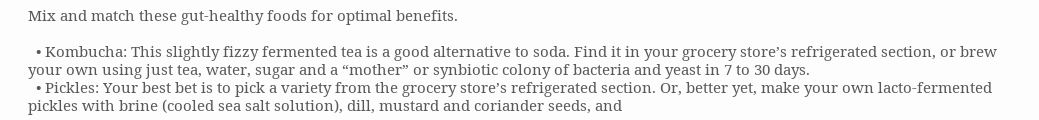Mix and match these gut-healthy foods for optimal benefits.

  • Kombucha: This slightly fizzy fermented tea is a good alternative to soda. Find it in your grocery store’s refrigerated section, or brew your own using just tea, water, sugar and a “mother” or synbiotic colony of bacteria and yeast in 7 to 30 days.
  • Pickles: Your best bet is to pick a variety from the grocery store’s refrigerated section. Or, better yet, make your own lacto-fermented pickles with brine (cooled sea salt solution), dill, mustard and coriander seeds, and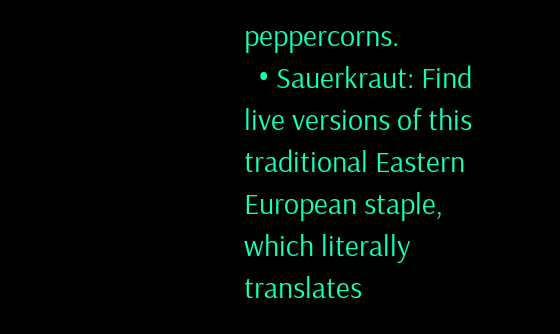peppercorns.
  • Sauerkraut: Find live versions of this traditional Eastern European staple, which literally translates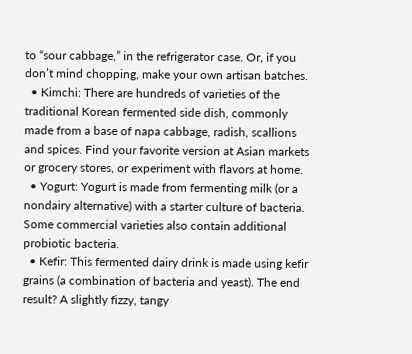to “sour cabbage,” in the refrigerator case. Or, if you don’t mind chopping, make your own artisan batches.
  • Kimchi: There are hundreds of varieties of the traditional Korean fermented side dish, commonly made from a base of napa cabbage, radish, scallions and spices. Find your favorite version at Asian markets or grocery stores, or experiment with flavors at home.
  • Yogurt: Yogurt is made from fermenting milk (or a nondairy alternative) with a starter culture of bacteria. Some commercial varieties also contain additional probiotic bacteria.
  • Kefir: This fermented dairy drink is made using kefir grains (a combination of bacteria and yeast). The end result? A slightly fizzy, tangy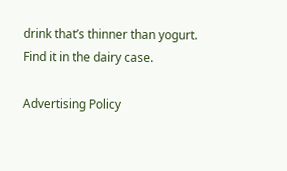drink that’s thinner than yogurt. Find it in the dairy case.

Advertising Policy